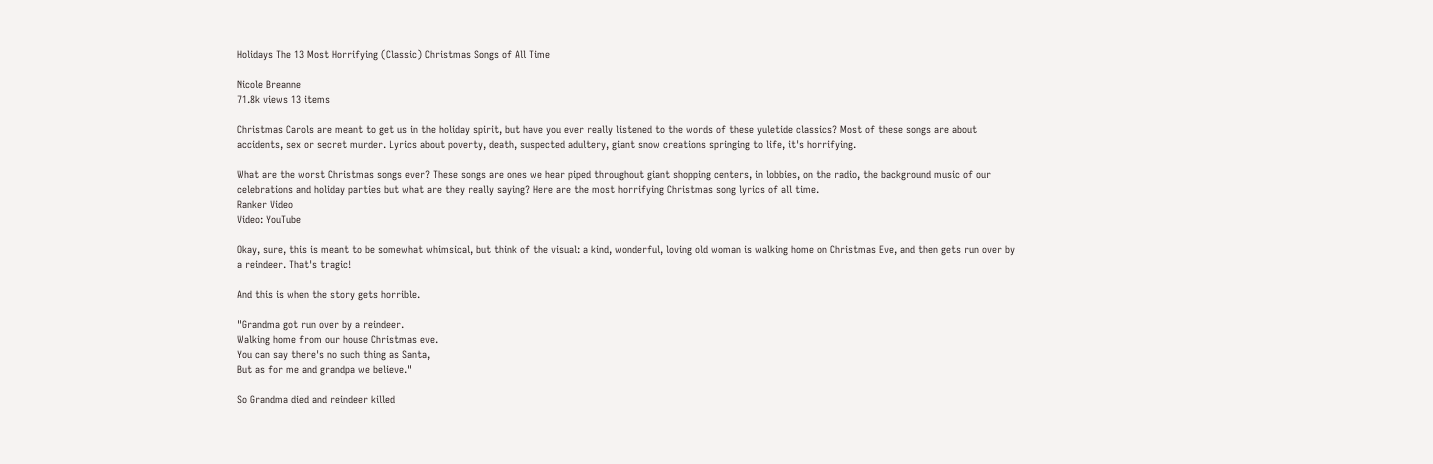Holidays The 13 Most Horrifying (Classic) Christmas Songs of All Time

Nicole Breanne
71.8k views 13 items

Christmas Carols are meant to get us in the holiday spirit, but have you ever really listened to the words of these yuletide classics? Most of these songs are about accidents, sex or secret murder. Lyrics about poverty, death, suspected adultery, giant snow creations springing to life, it's horrifying.

What are the worst Christmas songs ever? These songs are ones we hear piped throughout giant shopping centers, in lobbies, on the radio, the background music of our celebrations and holiday parties but what are they really saying? Here are the most horrifying Christmas song lyrics of all time.
Ranker Video
Video: YouTube

Okay, sure, this is meant to be somewhat whimsical, but think of the visual: a kind, wonderful, loving old woman is walking home on Christmas Eve, and then gets run over by a reindeer. That's tragic!

And this is when the story gets horrible.

"Grandma got run over by a reindeer.
Walking home from our house Christmas eve.
You can say there's no such thing as Santa,
But as for me and grandpa we believe."

So Grandma died and reindeer killed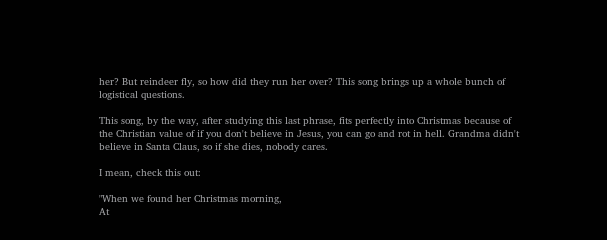her? But reindeer fly, so how did they run her over? This song brings up a whole bunch of logistical questions.

This song, by the way, after studying this last phrase, fits perfectly into Christmas because of the Christian value of if you don't believe in Jesus, you can go and rot in hell. Grandma didn't believe in Santa Claus, so if she dies, nobody cares.

I mean, check this out:

"When we found her Christmas morning,
At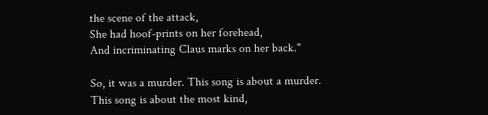the scene of the attack,
She had hoof-prints on her forehead,
And incriminating Claus marks on her back."

So, it was a murder. This song is about a murder. This song is about the most kind,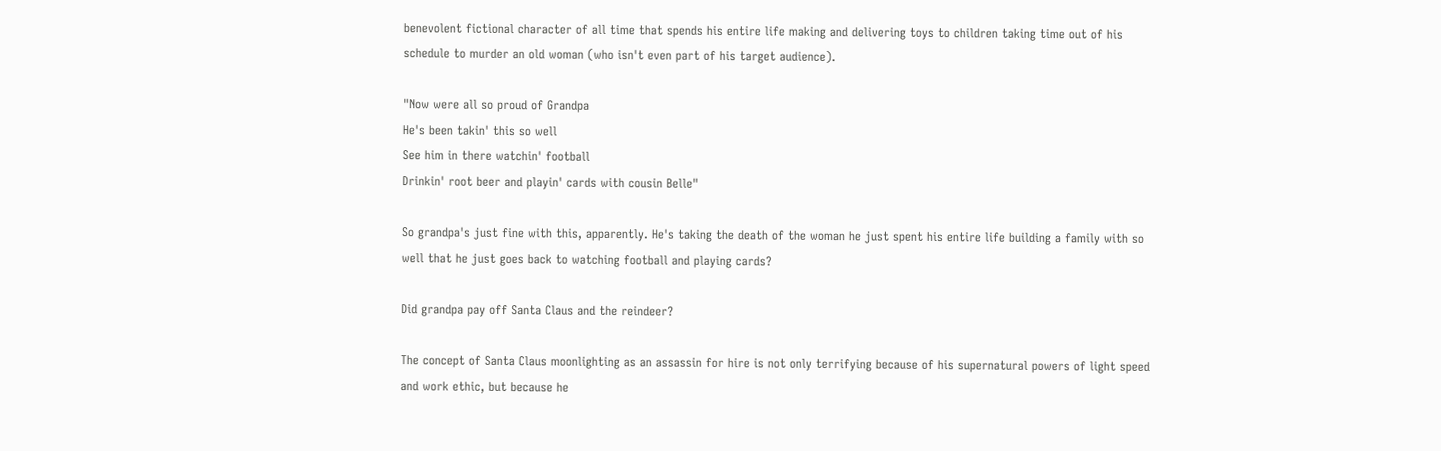benevolent fictional character of all time that spends his entire life making and delivering toys to children taking time out of his schedule to murder an old woman (who isn't even part of his target audience).

"Now were all so proud of Grandpa
He's been takin' this so well
See him in there watchin' football
Drinkin' root beer and playin' cards with cousin Belle"

So grandpa's just fine with this, apparently. He's taking the death of the woman he just spent his entire life building a family with so well that he just goes back to watching football and playing cards?

Did grandpa pay off Santa Claus and the reindeer?

The concept of Santa Claus moonlighting as an assassin for hire is not only terrifying because of his supernatural powers of light speed and work ethic, but because he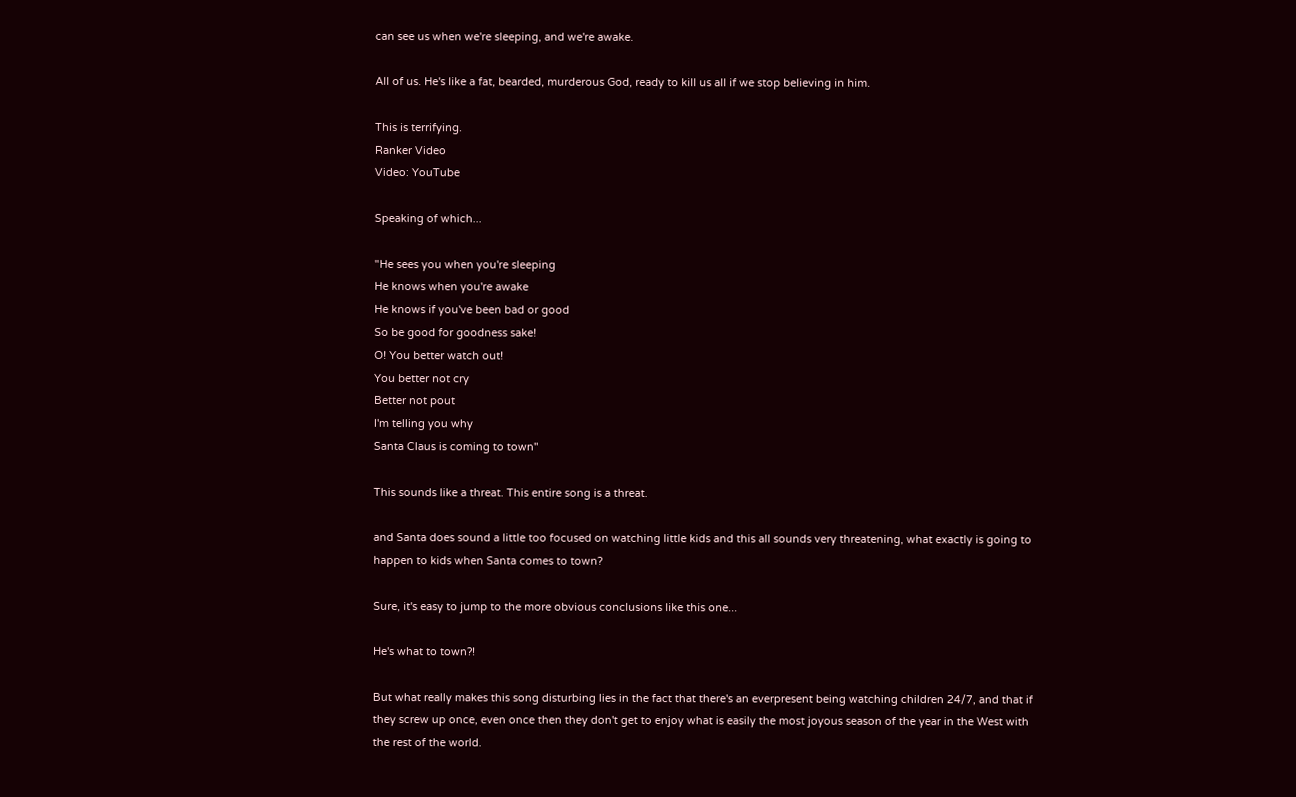can see us when we're sleeping, and we're awake.

All of us. He's like a fat, bearded, murderous God, ready to kill us all if we stop believing in him.

This is terrifying.
Ranker Video
Video: YouTube

Speaking of which...

"He sees you when you're sleeping
He knows when you're awake
He knows if you've been bad or good
So be good for goodness sake!
O! You better watch out!
You better not cry
Better not pout
I'm telling you why
Santa Claus is coming to town"

This sounds like a threat. This entire song is a threat.

and Santa does sound a little too focused on watching little kids and this all sounds very threatening, what exactly is going to happen to kids when Santa comes to town?

Sure, it's easy to jump to the more obvious conclusions like this one...

He's what to town?!

But what really makes this song disturbing lies in the fact that there's an everpresent being watching children 24/7, and that if they screw up once, even once then they don't get to enjoy what is easily the most joyous season of the year in the West with the rest of the world.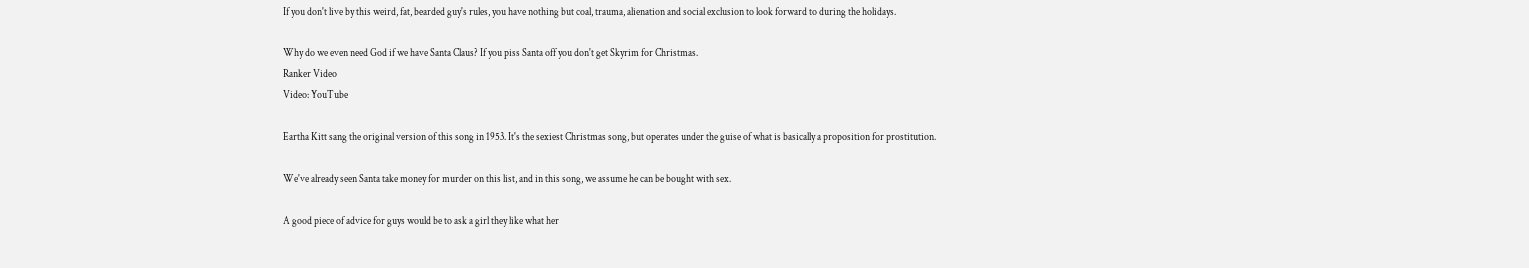If you don't live by this weird, fat, bearded guy's rules, you have nothing but coal, trauma, alienation and social exclusion to look forward to during the holidays.

Why do we even need God if we have Santa Claus? If you piss Santa off you don't get Skyrim for Christmas.
Ranker Video
Video: YouTube

Eartha Kitt sang the original version of this song in 1953. It's the sexiest Christmas song, but operates under the guise of what is basically a proposition for prostitution.

We've already seen Santa take money for murder on this list, and in this song, we assume he can be bought with sex.

A good piece of advice for guys would be to ask a girl they like what her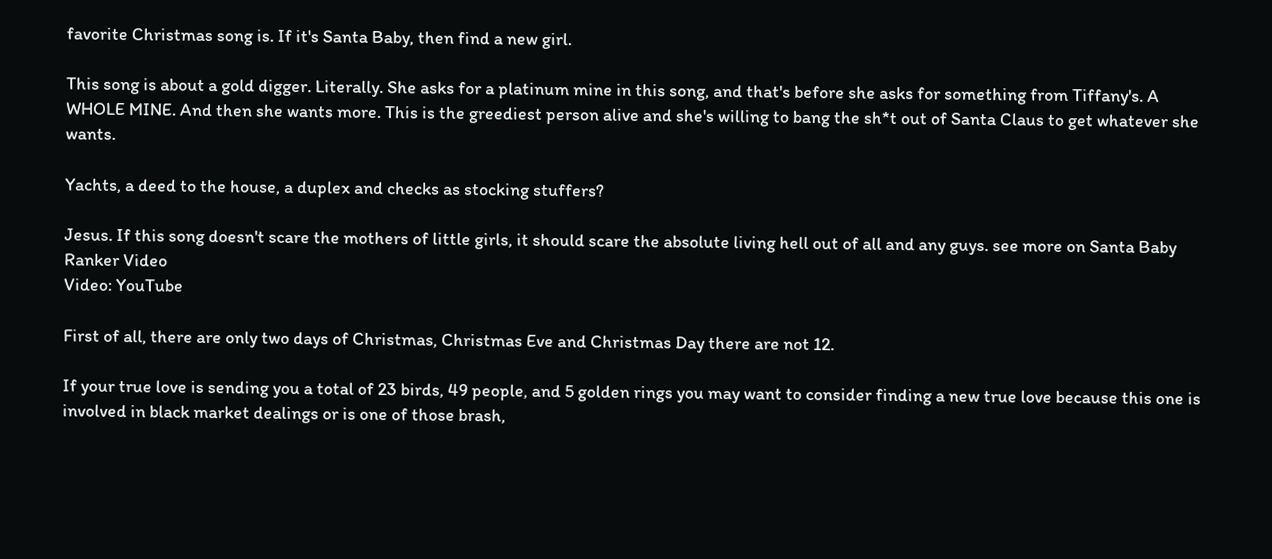favorite Christmas song is. If it's Santa Baby, then find a new girl.

This song is about a gold digger. Literally. She asks for a platinum mine in this song, and that's before she asks for something from Tiffany's. A WHOLE MINE. And then she wants more. This is the greediest person alive and she's willing to bang the sh*t out of Santa Claus to get whatever she wants.

Yachts, a deed to the house, a duplex and checks as stocking stuffers?

Jesus. If this song doesn't scare the mothers of little girls, it should scare the absolute living hell out of all and any guys. see more on Santa Baby
Ranker Video
Video: YouTube

First of all, there are only two days of Christmas, Christmas Eve and Christmas Day there are not 12.

If your true love is sending you a total of 23 birds, 49 people, and 5 golden rings you may want to consider finding a new true love because this one is involved in black market dealings or is one of those brash,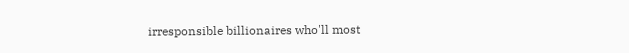irresponsible billionaires who'll most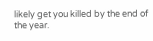likely get you killed by the end of the year.